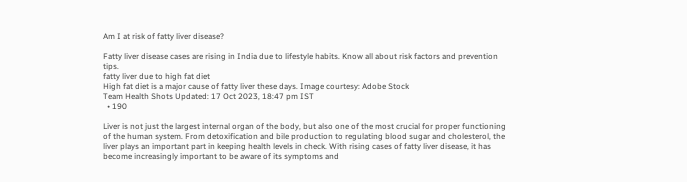Am I at risk of fatty liver disease?

Fatty liver disease cases are rising in India due to lifestyle habits. Know all about risk factors and prevention tips.
fatty liver due to high fat diet
High fat diet is a major cause of fatty liver these days. Image courtesy: Adobe Stock
Team Health Shots Updated: 17 Oct 2023, 18:47 pm IST
  • 190

Liver is not just the largest internal organ of the body, but also one of the most crucial for proper functioning of the human system. From detoxification and bile production to regulating blood sugar and cholesterol, the liver plays an important part in keeping health levels in check. With rising cases of fatty liver disease, it has become increasingly important to be aware of its symptoms and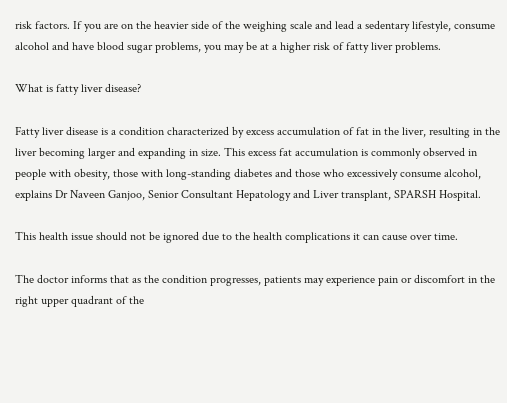risk factors. If you are on the heavier side of the weighing scale and lead a sedentary lifestyle, consume alcohol and have blood sugar problems, you may be at a higher risk of fatty liver problems.

What is fatty liver disease?

Fatty liver disease is a condition characterized by excess accumulation of fat in the liver, resulting in the liver becoming larger and expanding in size. This excess fat accumulation is commonly observed in people with obesity, those with long-standing diabetes and those who excessively consume alcohol, explains Dr Naveen Ganjoo, Senior Consultant Hepatology and Liver transplant, SPARSH Hospital.

This health issue should not be ignored due to the health complications it can cause over time.

The doctor informs that as the condition progresses, patients may experience pain or discomfort in the right upper quadrant of the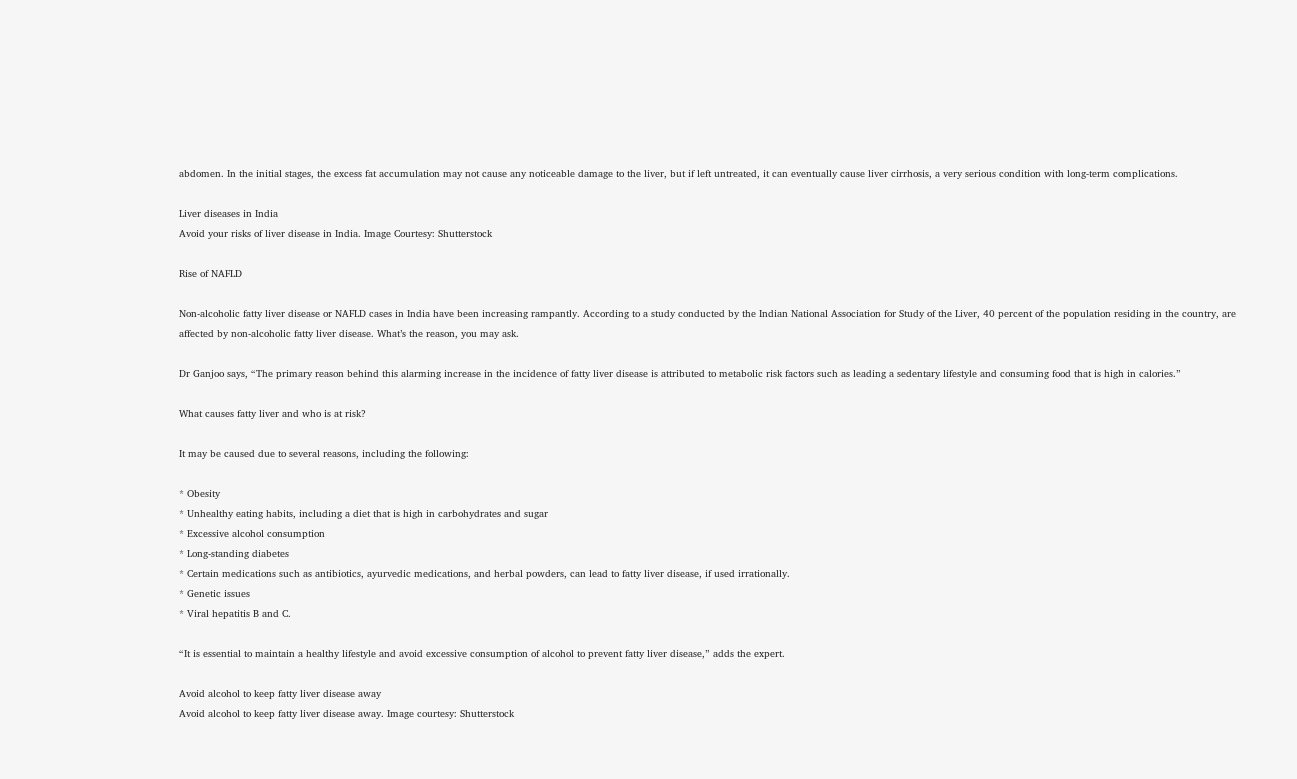abdomen. In the initial stages, the excess fat accumulation may not cause any noticeable damage to the liver, but if left untreated, it can eventually cause liver cirrhosis, a very serious condition with long-term complications.

Liver diseases in India
Avoid your risks of liver disease in India. Image Courtesy: Shutterstock

Rise of NAFLD

Non-alcoholic fatty liver disease or NAFLD cases in India have been increasing rampantly. According to a study conducted by the Indian National Association for Study of the Liver, 40 percent of the population residing in the country, are affected by non-alcoholic fatty liver disease. What’s the reason, you may ask.

Dr Ganjoo says, “The primary reason behind this alarming increase in the incidence of fatty liver disease is attributed to metabolic risk factors such as leading a sedentary lifestyle and consuming food that is high in calories.”

What causes fatty liver and who is at risk?

It may be caused due to several reasons, including the following:

* Obesity
* Unhealthy eating habits, including a diet that is high in carbohydrates and sugar
* Excessive alcohol consumption
* Long-standing diabetes
* Certain medications such as antibiotics, ayurvedic medications, and herbal powders, can lead to fatty liver disease, if used irrationally.
* Genetic issues
* Viral hepatitis B and C.

“It is essential to maintain a healthy lifestyle and avoid excessive consumption of alcohol to prevent fatty liver disease,” adds the expert.

Avoid alcohol to keep fatty liver disease away
Avoid alcohol to keep fatty liver disease away. Image courtesy: Shutterstock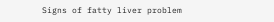Signs of fatty liver problem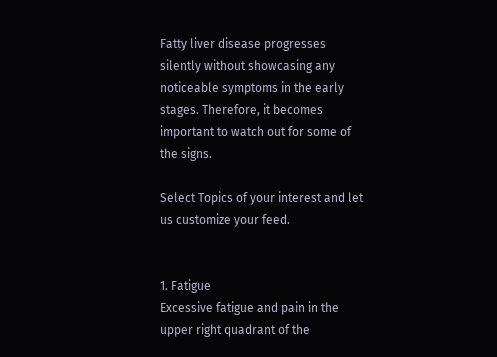Fatty liver disease progresses silently without showcasing any noticeable symptoms in the early stages. Therefore, it becomes important to watch out for some of the signs.

Select Topics of your interest and let us customize your feed.


1. Fatigue
Excessive fatigue and pain in the upper right quadrant of the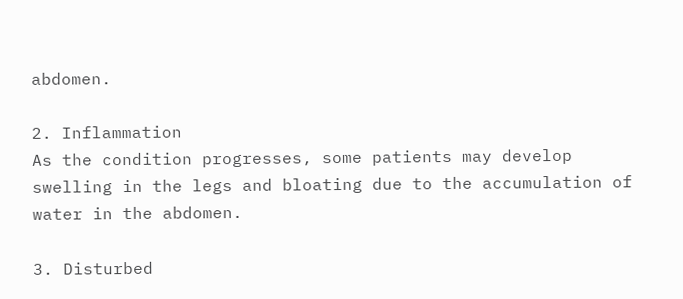abdomen.

2. Inflammation
As the condition progresses, some patients may develop swelling in the legs and bloating due to the accumulation of water in the abdomen.

3. Disturbed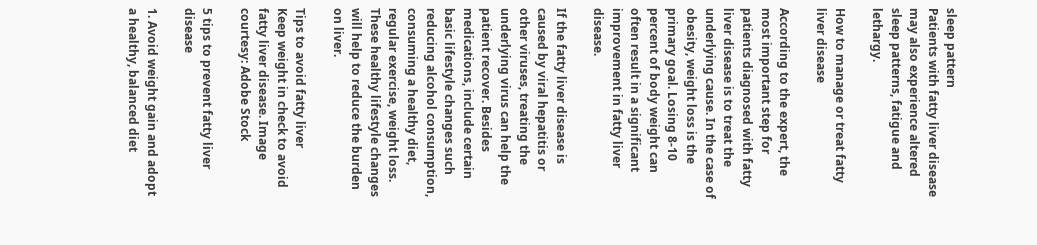sleep pattern
Patients with fatty liver disease may also experience altered sleep patterns, fatigue and lethargy.

How to manage or treat fatty liver disease

According to the expert, the most important step for patients diagnosed with fatty liver disease is to treat the underlying cause. In the case of obesity, weight loss is the primary goal. Losing 8-10 percent of body weight can often result in a significant improvement in fatty liver disease.

If the fatty liver disease is caused by viral hepatitis or other viruses, treating the underlying virus can help the patient recover. Besides medications, include certain basic lifestyle changes such reducing alcohol consumption, consuming a healthy diet, regular exercise, weight loss. These healthy lifestyle changes will help to reduce the burden on liver.

Tips to avoid fatty liver
Keep weight in check to avoid fatty liver disease. Image courtesy: Adobe Stock

5 tips to prevent fatty liver disease

1. Avoid weight gain and adopt a healthy, balanced diet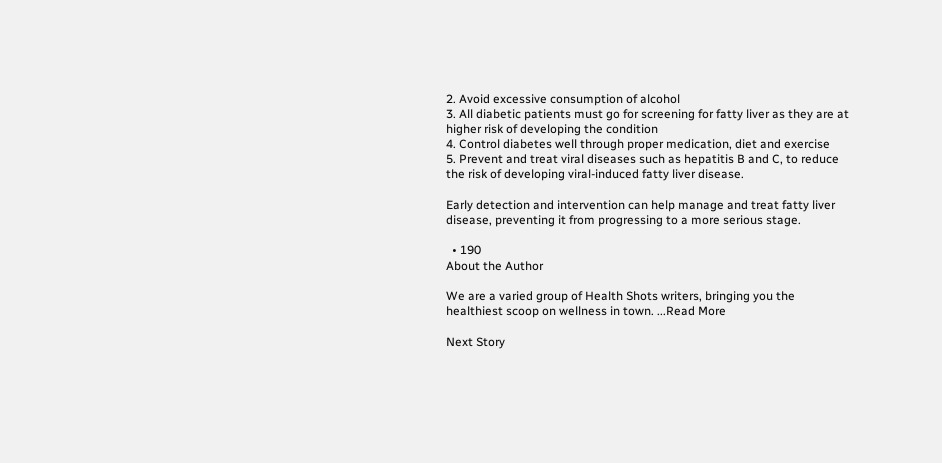2. Avoid excessive consumption of alcohol
3. All diabetic patients must go for screening for fatty liver as they are at higher risk of developing the condition
4. Control diabetes well through proper medication, diet and exercise
5. Prevent and treat viral diseases such as hepatitis B and C, to reduce the risk of developing viral-induced fatty liver disease.

Early detection and intervention can help manage and treat fatty liver disease, preventing it from progressing to a more serious stage.

  • 190
About the Author

We are a varied group of Health Shots writers, bringing you the healthiest scoop on wellness in town. ...Read More

Next Story